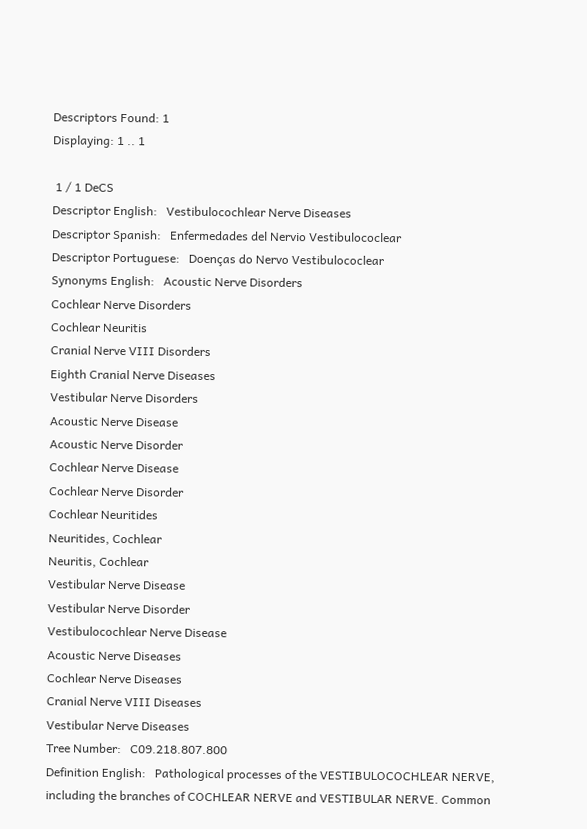Descriptors Found: 1
Displaying: 1 .. 1

 1 / 1 DeCS
Descriptor English:   Vestibulocochlear Nerve Diseases
Descriptor Spanish:   Enfermedades del Nervio Vestibulococlear
Descriptor Portuguese:   Doenças do Nervo Vestibulococlear
Synonyms English:   Acoustic Nerve Disorders
Cochlear Nerve Disorders
Cochlear Neuritis
Cranial Nerve VIII Disorders
Eighth Cranial Nerve Diseases
Vestibular Nerve Disorders
Acoustic Nerve Disease
Acoustic Nerve Disorder
Cochlear Nerve Disease
Cochlear Nerve Disorder
Cochlear Neuritides
Neuritides, Cochlear
Neuritis, Cochlear
Vestibular Nerve Disease
Vestibular Nerve Disorder
Vestibulocochlear Nerve Disease
Acoustic Nerve Diseases
Cochlear Nerve Diseases
Cranial Nerve VIII Diseases
Vestibular Nerve Diseases
Tree Number:   C09.218.807.800
Definition English:   Pathological processes of the VESTIBULOCOCHLEAR NERVE, including the branches of COCHLEAR NERVE and VESTIBULAR NERVE. Common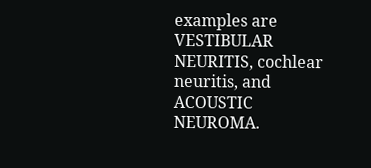examples are VESTIBULAR NEURITIS, cochlear neuritis, and ACOUSTIC NEUROMA.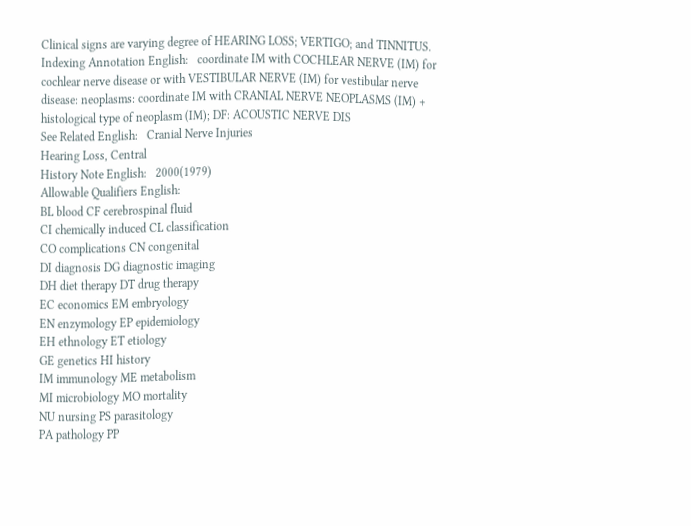Clinical signs are varying degree of HEARING LOSS; VERTIGO; and TINNITUS.
Indexing Annotation English:   coordinate IM with COCHLEAR NERVE (IM) for cochlear nerve disease or with VESTIBULAR NERVE (IM) for vestibular nerve disease: neoplasms: coordinate IM with CRANIAL NERVE NEOPLASMS (IM) + histological type of neoplasm (IM); DF: ACOUSTIC NERVE DIS
See Related English:   Cranial Nerve Injuries
Hearing Loss, Central
History Note English:   2000(1979)
Allowable Qualifiers English:
BL blood CF cerebrospinal fluid
CI chemically induced CL classification
CO complications CN congenital
DI diagnosis DG diagnostic imaging
DH diet therapy DT drug therapy
EC economics EM embryology
EN enzymology EP epidemiology
EH ethnology ET etiology
GE genetics HI history
IM immunology ME metabolism
MI microbiology MO mortality
NU nursing PS parasitology
PA pathology PP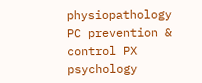physiopathology
PC prevention & control PX psychology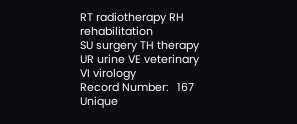RT radiotherapy RH rehabilitation
SU surgery TH therapy
UR urine VE veterinary
VI virology
Record Number:   167
Unique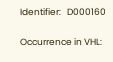Identifier:   D000160

Occurrence in VHL: